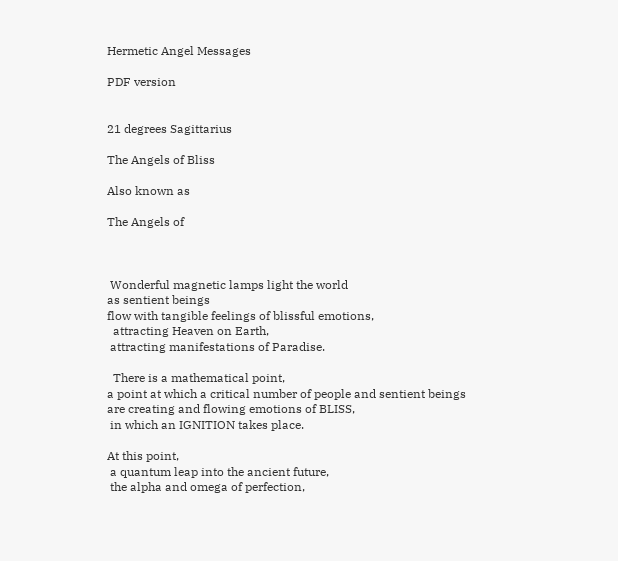Hermetic Angel Messages

PDF version


21 degrees Sagittarius

The Angels of Bliss

Also known as

The Angels of



 Wonderful magnetic lamps light the world
as sentient beings
flow with tangible feelings of blissful emotions,
  attracting Heaven on Earth,
 attracting manifestations of Paradise.

  There is a mathematical point,
a point at which a critical number of people and sentient beings
are creating and flowing emotions of BLISS,
 in which an IGNITION takes place.

At this point,
 a quantum leap into the ancient future,
 the alpha and omega of perfection,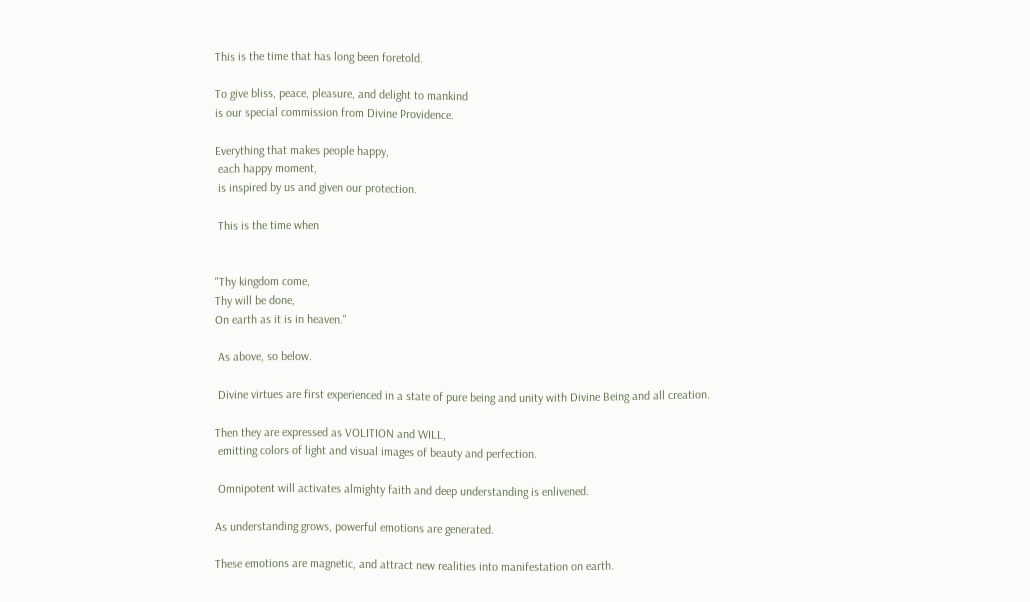This is the time that has long been foretold.

To give bliss, peace, pleasure, and delight to mankind
is our special commission from Divine Providence.

Everything that makes people happy,
 each happy moment,
 is inspired by us and given our protection.

 This is the time when


"Thy kingdom come,
Thy will be done,
On earth as it is in heaven."

 As above, so below.

 Divine virtues are first experienced in a state of pure being and unity with Divine Being and all creation.

Then they are expressed as VOLITION and WILL,
 emitting colors of light and visual images of beauty and perfection.

 Omnipotent will activates almighty faith and deep understanding is enlivened.

As understanding grows, powerful emotions are generated.

These emotions are magnetic, and attract new realities into manifestation on earth.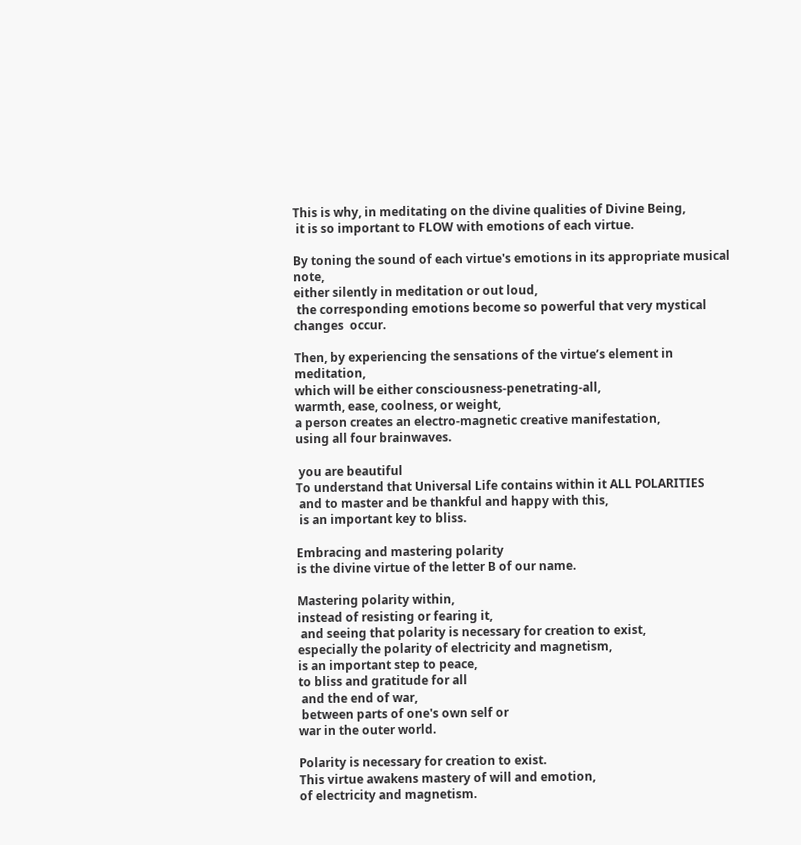This is why, in meditating on the divine qualities of Divine Being,
 it is so important to FLOW with emotions of each virtue.

By toning the sound of each virtue's emotions in its appropriate musical note,
either silently in meditation or out loud,
 the corresponding emotions become so powerful that very mystical changes  occur.

Then, by experiencing the sensations of the virtue’s element in meditation,
which will be either consciousness-penetrating-all,
warmth, ease, coolness, or weight,
a person creates an electro-magnetic creative manifestation,
using all four brainwaves.

 you are beautiful
To understand that Universal Life contains within it ALL POLARITIES
 and to master and be thankful and happy with this,
 is an important key to bliss.

Embracing and mastering polarity
is the divine virtue of the letter B of our name.

Mastering polarity within,
instead of resisting or fearing it,
 and seeing that polarity is necessary for creation to exist,
especially the polarity of electricity and magnetism,
is an important step to peace,
to bliss and gratitude for all
 and the end of war,
 between parts of one's own self or
war in the outer world.

Polarity is necessary for creation to exist.
This virtue awakens mastery of will and emotion,
of electricity and magnetism.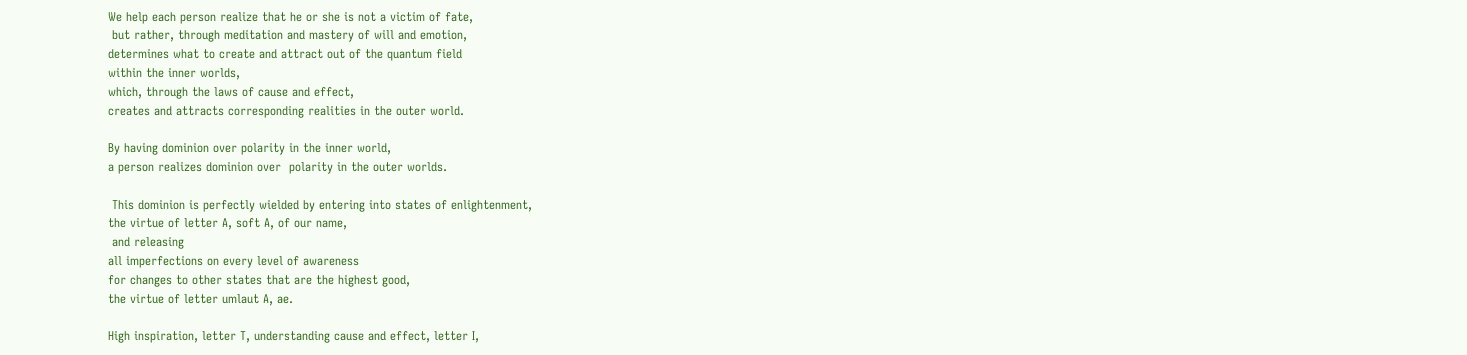We help each person realize that he or she is not a victim of fate,
 but rather, through meditation and mastery of will and emotion,
determines what to create and attract out of the quantum field
within the inner worlds,
which, through the laws of cause and effect,
creates and attracts corresponding realities in the outer world.

By having dominion over polarity in the inner world,
a person realizes dominion over  polarity in the outer worlds.

 This dominion is perfectly wielded by entering into states of enlightenment,
the virtue of letter A, soft A, of our name,
 and releasing
all imperfections on every level of awareness
for changes to other states that are the highest good,
the virtue of letter umlaut A, ae.

High inspiration, letter T, understanding cause and effect, letter I,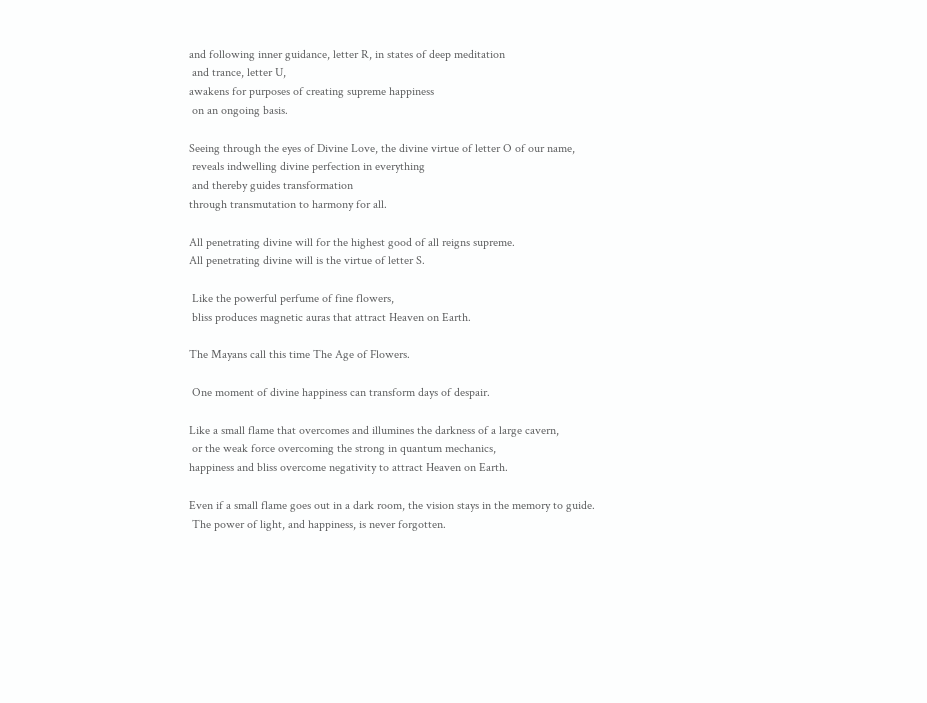and following inner guidance, letter R, in states of deep meditation
 and trance, letter U,
awakens for purposes of creating supreme happiness
 on an ongoing basis.

Seeing through the eyes of Divine Love, the divine virtue of letter O of our name,
 reveals indwelling divine perfection in everything
 and thereby guides transformation
through transmutation to harmony for all.

All penetrating divine will for the highest good of all reigns supreme.
All penetrating divine will is the virtue of letter S.

 Like the powerful perfume of fine flowers,
 bliss produces magnetic auras that attract Heaven on Earth.

The Mayans call this time The Age of Flowers.

 One moment of divine happiness can transform days of despair.

Like a small flame that overcomes and illumines the darkness of a large cavern,
 or the weak force overcoming the strong in quantum mechanics,
happiness and bliss overcome negativity to attract Heaven on Earth.

Even if a small flame goes out in a dark room, the vision stays in the memory to guide.
 The power of light, and happiness, is never forgotten.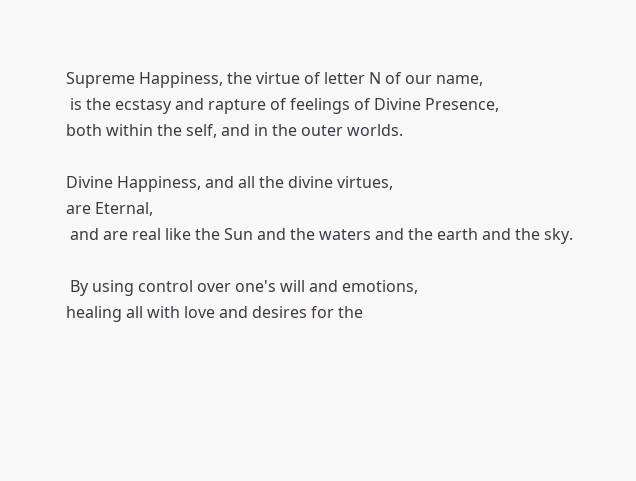Supreme Happiness, the virtue of letter N of our name,
 is the ecstasy and rapture of feelings of Divine Presence,
both within the self, and in the outer worlds.

Divine Happiness, and all the divine virtues,
are Eternal,
 and are real like the Sun and the waters and the earth and the sky.

 By using control over one's will and emotions,
healing all with love and desires for the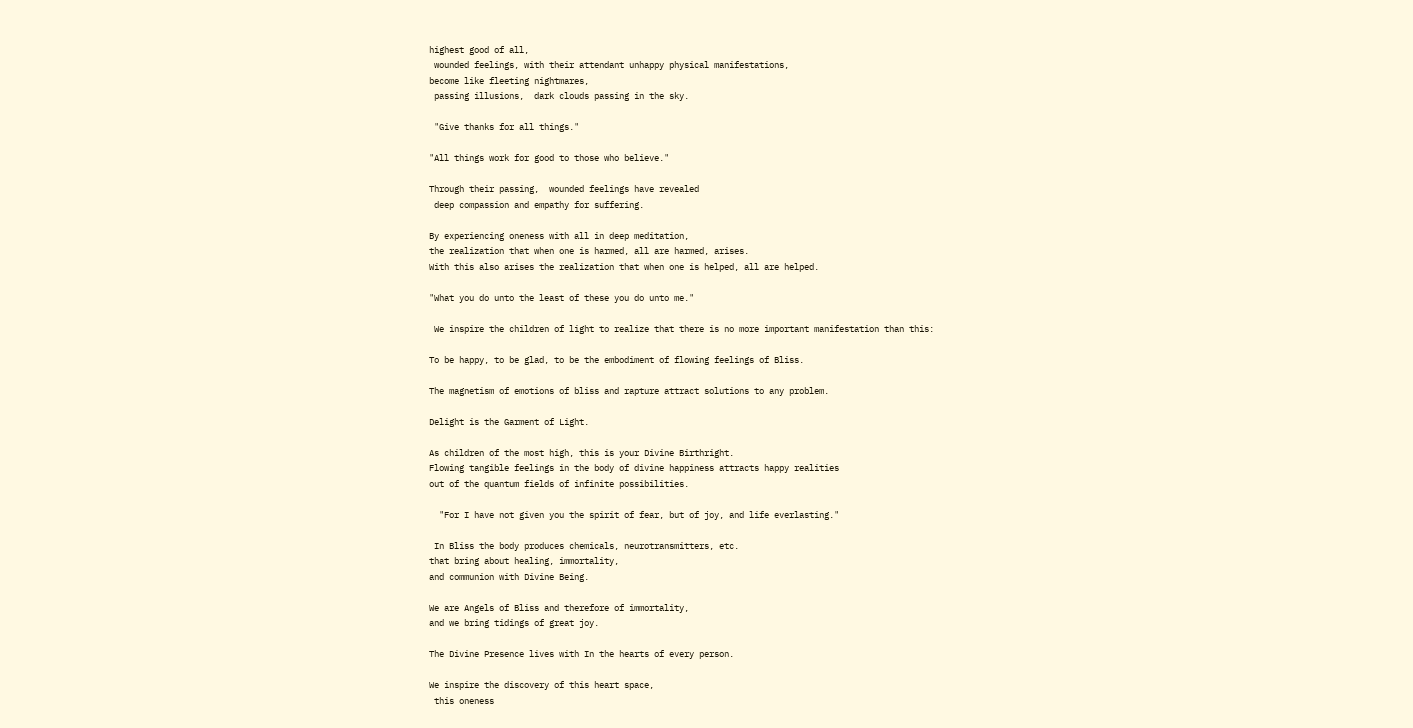highest good of all,
 wounded feelings, with their attendant unhappy physical manifestations,
become like fleeting nightmares,
 passing illusions,  dark clouds passing in the sky.

 "Give thanks for all things."

"All things work for good to those who believe."

Through their passing,  wounded feelings have revealed
 deep compassion and empathy for suffering.

By experiencing oneness with all in deep meditation,
the realization that when one is harmed, all are harmed, arises.
With this also arises the realization that when one is helped, all are helped.

"What you do unto the least of these you do unto me."

 We inspire the children of light to realize that there is no more important manifestation than this:

To be happy, to be glad, to be the embodiment of flowing feelings of Bliss.

The magnetism of emotions of bliss and rapture attract solutions to any problem.

Delight is the Garment of Light.

As children of the most high, this is your Divine Birthright.
Flowing tangible feelings in the body of divine happiness attracts happy realities
out of the quantum fields of infinite possibilities.

  "For I have not given you the spirit of fear, but of joy, and life everlasting."

 In Bliss the body produces chemicals, neurotransmitters, etc.
that bring about healing, immortality,
and communion with Divine Being.

We are Angels of Bliss and therefore of immortality,
and we bring tidings of great joy.

The Divine Presence lives with In the hearts of every person.

We inspire the discovery of this heart space,
 this oneness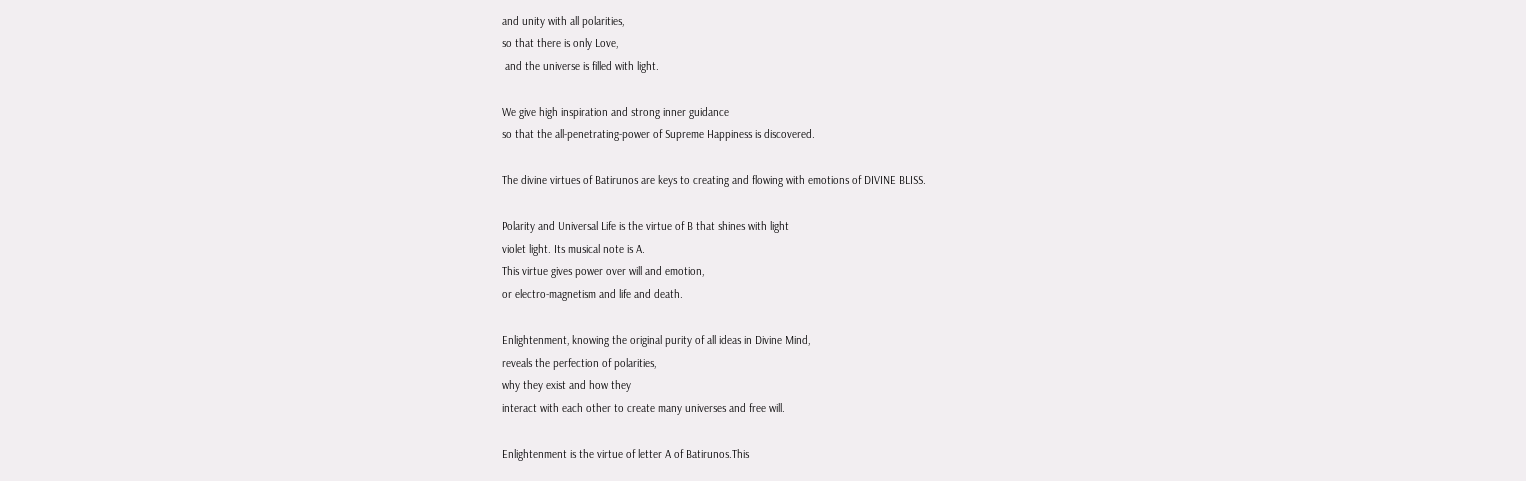and unity with all polarities,
so that there is only Love,
 and the universe is filled with light.

We give high inspiration and strong inner guidance
so that the all-penetrating-power of Supreme Happiness is discovered.

The divine virtues of Batirunos are keys to creating and flowing with emotions of DIVINE BLISS.

Polarity and Universal Life is the virtue of B that shines with light
violet light. Its musical note is A.
This virtue gives power over will and emotion,
or electro-magnetism and life and death.

Enlightenment, knowing the original purity of all ideas in Divine Mind,
reveals the perfection of polarities,
why they exist and how they
interact with each other to create many universes and free will.

Enlightenment is the virtue of letter A of Batirunos.This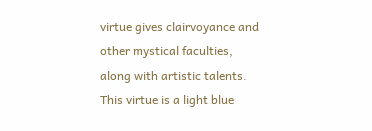virtue gives clairvoyance and other mystical faculties, along with artistic talents.
This virtue is a light blue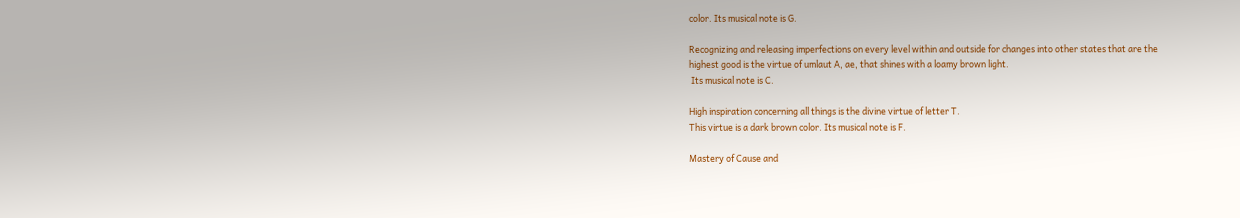color. Its musical note is G.

Recognizing and releasing imperfections on every level within and outside for changes into other states that are the
highest good is the virtue of umlaut A, ae, that shines with a loamy brown light.
 Its musical note is C.

High inspiration concerning all things is the divine virtue of letter T.
This virtue is a dark brown color. Its musical note is F.

Mastery of Cause and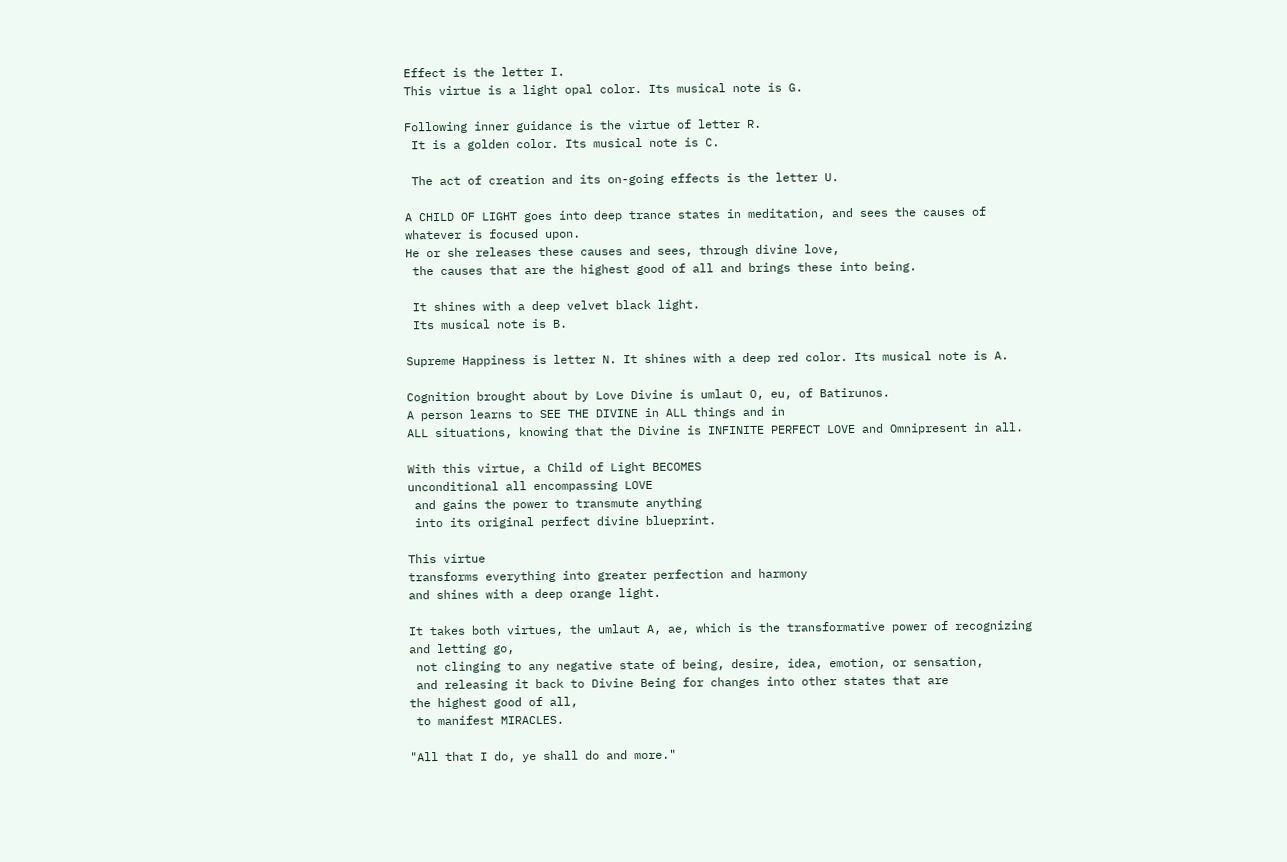Effect is the letter I.
This virtue is a light opal color. Its musical note is G.

Following inner guidance is the virtue of letter R.
 It is a golden color. Its musical note is C.

 The act of creation and its on-going effects is the letter U.

A CHILD OF LIGHT goes into deep trance states in meditation, and sees the causes of whatever is focused upon.
He or she releases these causes and sees, through divine love,
 the causes that are the highest good of all and brings these into being.

 It shines with a deep velvet black light.
 Its musical note is B.

Supreme Happiness is letter N. It shines with a deep red color. Its musical note is A.

Cognition brought about by Love Divine is umlaut O, eu, of Batirunos.
A person learns to SEE THE DIVINE in ALL things and in
ALL situations, knowing that the Divine is INFINITE PERFECT LOVE and Omnipresent in all.

With this virtue, a Child of Light BECOMES
unconditional all encompassing LOVE
 and gains the power to transmute anything
 into its original perfect divine blueprint.

This virtue
transforms everything into greater perfection and harmony
and shines with a deep orange light.

It takes both virtues, the umlaut A, ae, which is the transformative power of recognizing and letting go,
 not clinging to any negative state of being, desire, idea, emotion, or sensation,
 and releasing it back to Divine Being for changes into other states that are
the highest good of all,
 to manifest MIRACLES.

"All that I do, ye shall do and more."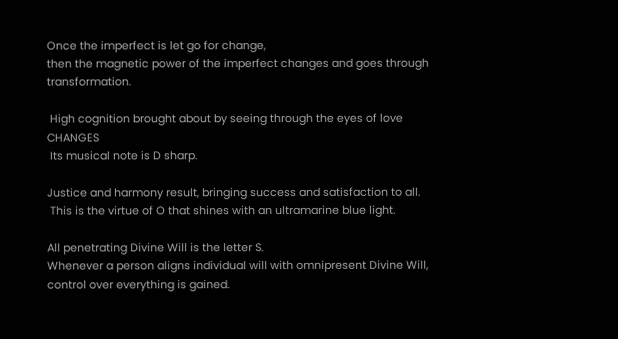Once the imperfect is let go for change,
then the magnetic power of the imperfect changes and goes through transformation.

 High cognition brought about by seeing through the eyes of love CHANGES
 Its musical note is D sharp.

Justice and harmony result, bringing success and satisfaction to all.
 This is the virtue of O that shines with an ultramarine blue light.

All penetrating Divine Will is the letter S.
Whenever a person aligns individual will with omnipresent Divine Will, control over everything is gained.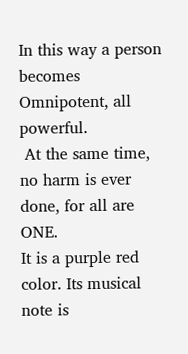In this way a person becomes Omnipotent, all powerful.
 At the same time, no harm is ever done, for all are ONE.
It is a purple red color. Its musical note is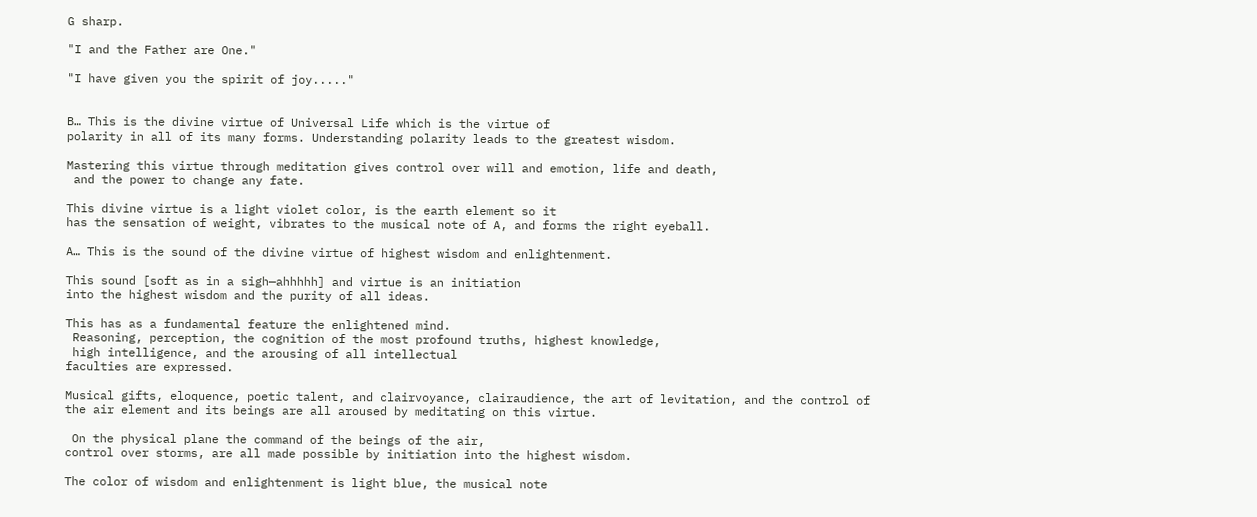G sharp.

"I and the Father are One."

"I have given you the spirit of joy....."


B… This is the divine virtue of Universal Life which is the virtue of
polarity in all of its many forms. Understanding polarity leads to the greatest wisdom.

Mastering this virtue through meditation gives control over will and emotion, life and death,
 and the power to change any fate.

This divine virtue is a light violet color, is the earth element so it
has the sensation of weight, vibrates to the musical note of A, and forms the right eyeball.

A… This is the sound of the divine virtue of highest wisdom and enlightenment.

This sound [soft as in a sigh—ahhhhh] and virtue is an initiation
into the highest wisdom and the purity of all ideas.

This has as a fundamental feature the enlightened mind.
 Reasoning, perception, the cognition of the most profound truths, highest knowledge,
 high intelligence, and the arousing of all intellectual
faculties are expressed.

Musical gifts, eloquence, poetic talent, and clairvoyance, clairaudience, the art of levitation, and the control of
the air element and its beings are all aroused by meditating on this virtue.

 On the physical plane the command of the beings of the air,
control over storms, are all made possible by initiation into the highest wisdom.

The color of wisdom and enlightenment is light blue, the musical note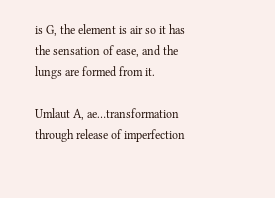is G, the element is air so it has the sensation of ease, and the lungs are formed from it.

Umlaut A, ae…transformation through release of imperfection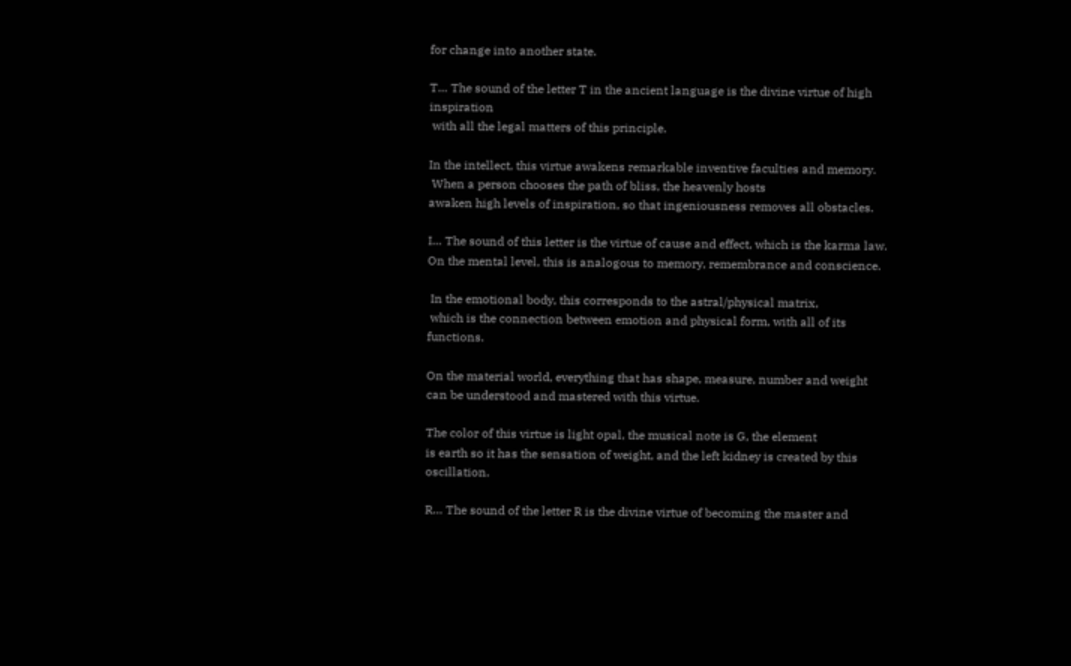for change into another state.

T… The sound of the letter T in the ancient language is the divine virtue of high inspiration
 with all the legal matters of this principle.

In the intellect, this virtue awakens remarkable inventive faculties and memory.
 When a person chooses the path of bliss, the heavenly hosts
awaken high levels of inspiration, so that ingeniousness removes all obstacles.

I… The sound of this letter is the virtue of cause and effect, which is the karma law.
On the mental level, this is analogous to memory, remembrance and conscience.

 In the emotional body, this corresponds to the astral/physical matrix,
 which is the connection between emotion and physical form, with all of its functions.

On the material world, everything that has shape, measure, number and weight
can be understood and mastered with this virtue.

The color of this virtue is light opal, the musical note is G, the element
is earth so it has the sensation of weight, and the left kidney is created by this oscillation.

R… The sound of the letter R is the divine virtue of becoming the master and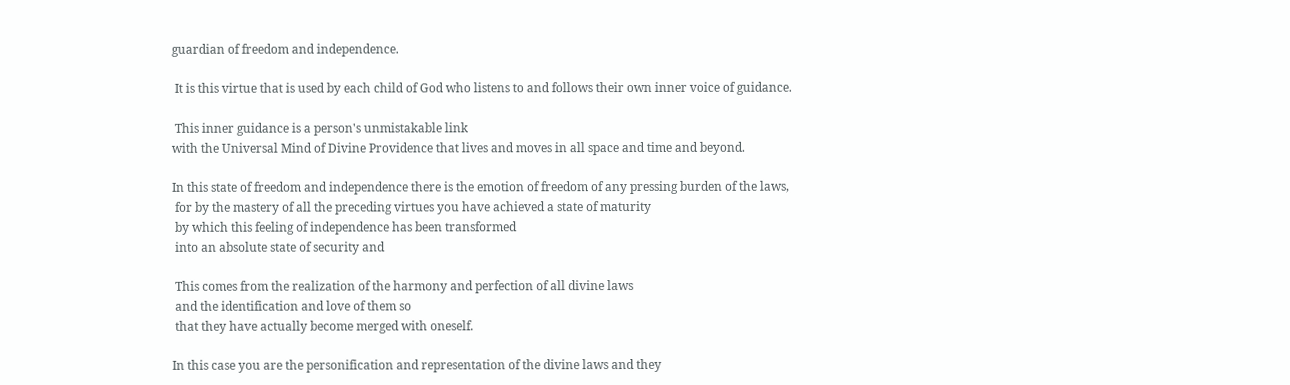guardian of freedom and independence.

 It is this virtue that is used by each child of God who listens to and follows their own inner voice of guidance.

 This inner guidance is a person's unmistakable link
with the Universal Mind of Divine Providence that lives and moves in all space and time and beyond.

In this state of freedom and independence there is the emotion of freedom of any pressing burden of the laws,
 for by the mastery of all the preceding virtues you have achieved a state of maturity
 by which this feeling of independence has been transformed
 into an absolute state of security and

 This comes from the realization of the harmony and perfection of all divine laws
 and the identification and love of them so
 that they have actually become merged with oneself.

In this case you are the personification and representation of the divine laws and they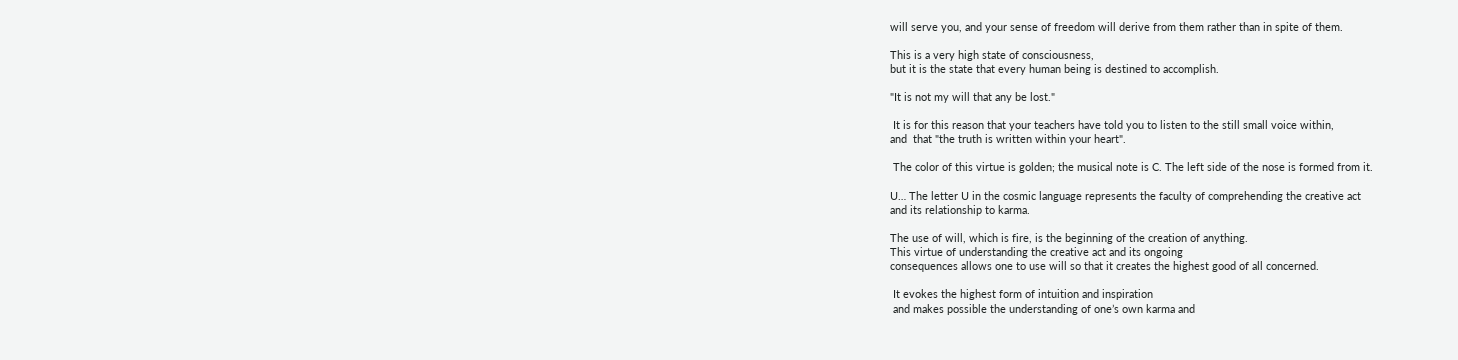will serve you, and your sense of freedom will derive from them rather than in spite of them.

This is a very high state of consciousness,
but it is the state that every human being is destined to accomplish.

"It is not my will that any be lost."

 It is for this reason that your teachers have told you to listen to the still small voice within,
and  that "the truth is written within your heart".

 The color of this virtue is golden; the musical note is C. The left side of the nose is formed from it.

U… The letter U in the cosmic language represents the faculty of comprehending the creative act
and its relationship to karma.

The use of will, which is fire, is the beginning of the creation of anything.
This virtue of understanding the creative act and its ongoing
consequences allows one to use will so that it creates the highest good of all concerned.

 It evokes the highest form of intuition and inspiration
 and makes possible the understanding of one’s own karma and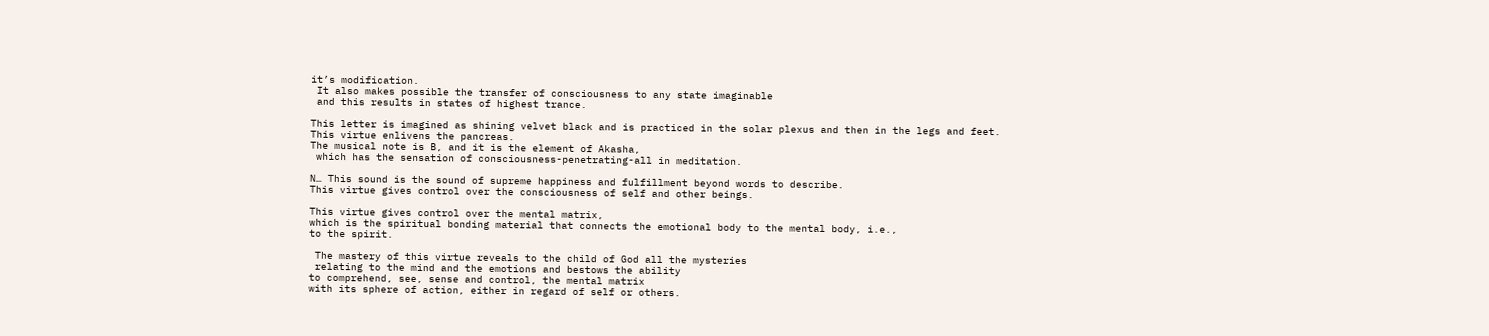it’s modification.
 It also makes possible the transfer of consciousness to any state imaginable
 and this results in states of highest trance.

This letter is imagined as shining velvet black and is practiced in the solar plexus and then in the legs and feet.
This virtue enlivens the pancreas.
The musical note is B, and it is the element of Akasha,
 which has the sensation of consciousness-penetrating-all in meditation.

N… This sound is the sound of supreme happiness and fulfillment beyond words to describe.
This virtue gives control over the consciousness of self and other beings.

This virtue gives control over the mental matrix,
which is the spiritual bonding material that connects the emotional body to the mental body, i.e.,
to the spirit.

 The mastery of this virtue reveals to the child of God all the mysteries
 relating to the mind and the emotions and bestows the ability
to comprehend, see, sense and control, the mental matrix
with its sphere of action, either in regard of self or others.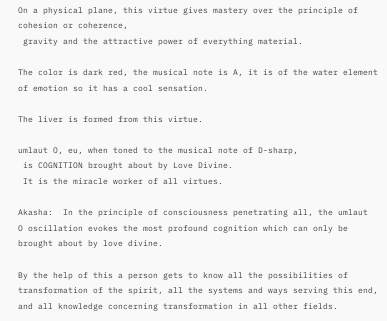On a physical plane, this virtue gives mastery over the principle of cohesion or coherence,
 gravity and the attractive power of everything material.

The color is dark red, the musical note is A, it is of the water element of emotion so it has a cool sensation.

The liver is formed from this virtue.

umlaut O, eu, when toned to the musical note of D-sharp,
 is COGNITION brought about by Love Divine.
 It is the miracle worker of all virtues.

Akasha:  In the principle of consciousness penetrating all, the umlaut
O oscillation evokes the most profound cognition which can only be brought about by love divine.

By the help of this a person gets to know all the possibilities of
transformation of the spirit, all the systems and ways serving this end,
and all knowledge concerning transformation in all other fields.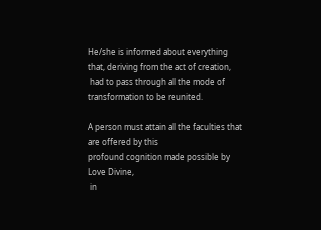He/she is informed about everything that, deriving from the act of creation,
 had to pass through all the mode of transformation to be reunited.

A person must attain all the faculties that are offered by this
profound cognition made possible by Love Divine,
 in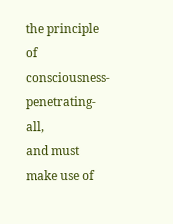the principle of consciousness-penetrating-all,
and must make use of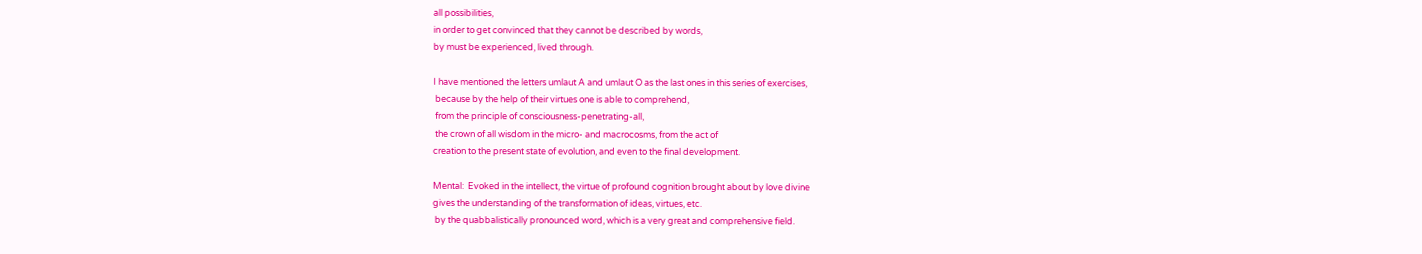all possibilities,
in order to get convinced that they cannot be described by words,
by must be experienced, lived through.

I have mentioned the letters umlaut A and umlaut O as the last ones in this series of exercises,
 because by the help of their virtues one is able to comprehend,
 from the principle of consciousness-penetrating-all,
 the crown of all wisdom in the micro- and macrocosms, from the act of
creation to the present state of evolution, and even to the final development.

Mental:  Evoked in the intellect, the virtue of profound cognition brought about by love divine
gives the understanding of the transformation of ideas, virtues, etc.
 by the quabbalistically pronounced word, which is a very great and comprehensive field.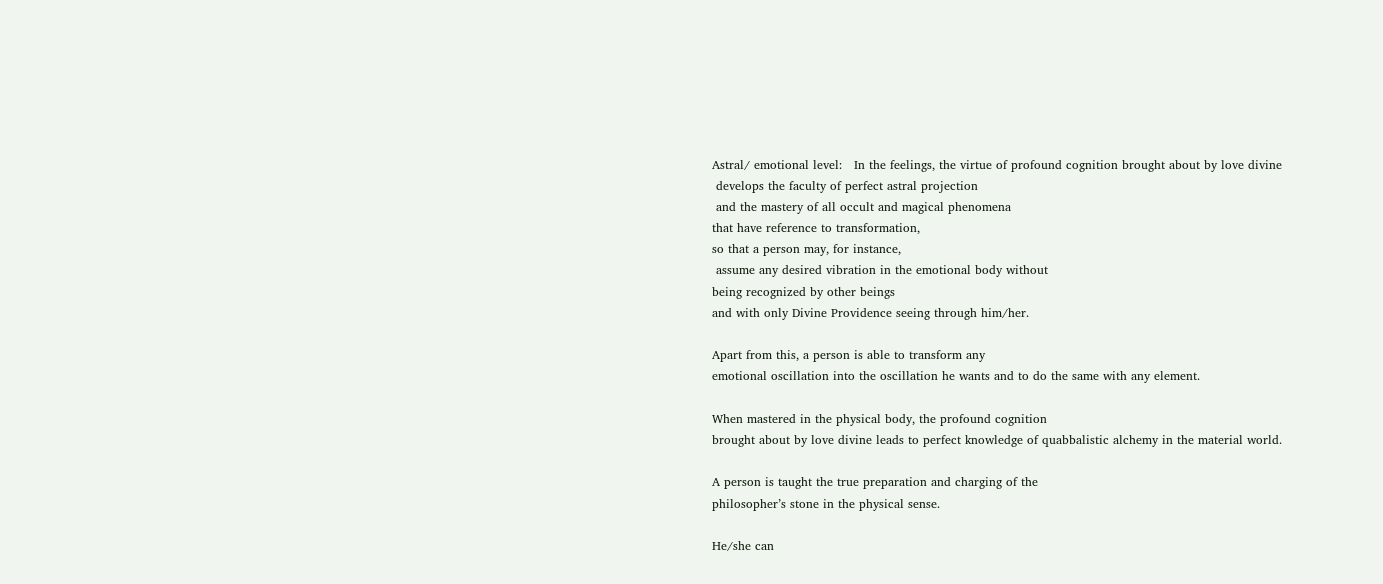Astral/ emotional level:   In the feelings, the virtue of profound cognition brought about by love divine
 develops the faculty of perfect astral projection
 and the mastery of all occult and magical phenomena
that have reference to transformation,
so that a person may, for instance,
 assume any desired vibration in the emotional body without
being recognized by other beings
and with only Divine Providence seeing through him/her.

Apart from this, a person is able to transform any
emotional oscillation into the oscillation he wants and to do the same with any element.

When mastered in the physical body, the profound cognition
brought about by love divine leads to perfect knowledge of quabbalistic alchemy in the material world.

A person is taught the true preparation and charging of the
philosopher’s stone in the physical sense.

He/she can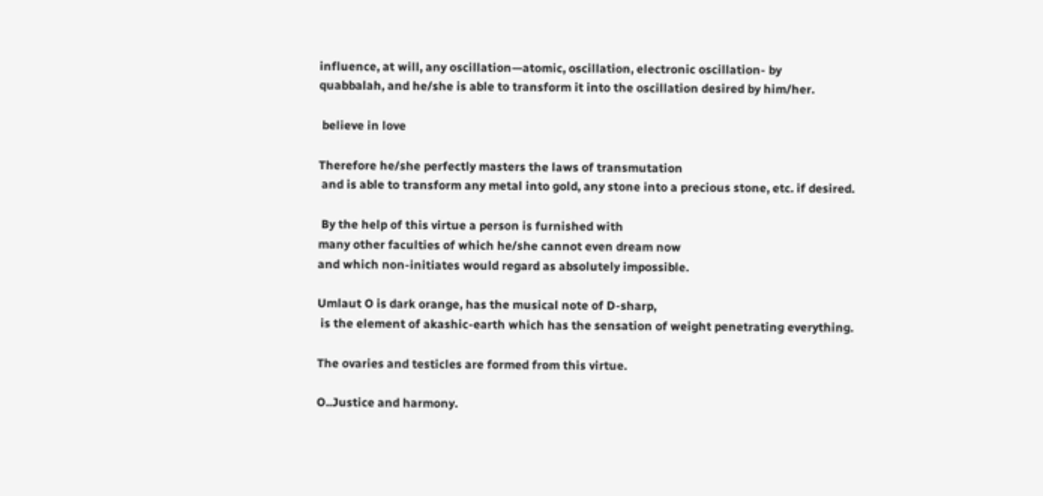influence, at will, any oscillation—atomic, oscillation, electronic oscillation- by
quabbalah, and he/she is able to transform it into the oscillation desired by him/her.

 believe in love

Therefore he/she perfectly masters the laws of transmutation
 and is able to transform any metal into gold, any stone into a precious stone, etc. if desired.

 By the help of this virtue a person is furnished with
many other faculties of which he/she cannot even dream now
and which non-initiates would regard as absolutely impossible.

Umlaut O is dark orange, has the musical note of D-sharp,
 is the element of akashic-earth which has the sensation of weight penetrating everything.

The ovaries and testicles are formed from this virtue.

O..Justice and harmony.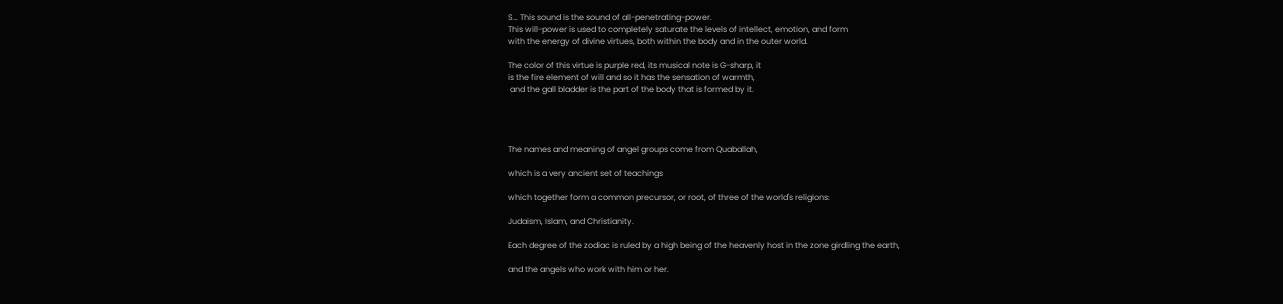S… This sound is the sound of all-penetrating-power.
This will-power is used to completely saturate the levels of intellect, emotion, and form
with the energy of divine virtues, both within the body and in the outer world.

The color of this virtue is purple red, its musical note is G-sharp, it
is the fire element of will and so it has the sensation of warmth,
 and the gall bladder is the part of the body that is formed by it.




The names and meaning of angel groups come from Quaballah,

which is a very ancient set of teachings

which together form a common precursor, or root, of three of the world's religions:

Judaism, Islam, and Christianity.

Each degree of the zodiac is ruled by a high being of the heavenly host in the zone girdling the earth,

and the angels who work with him or her.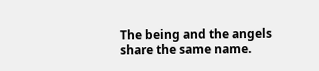The being and the angels share the same name.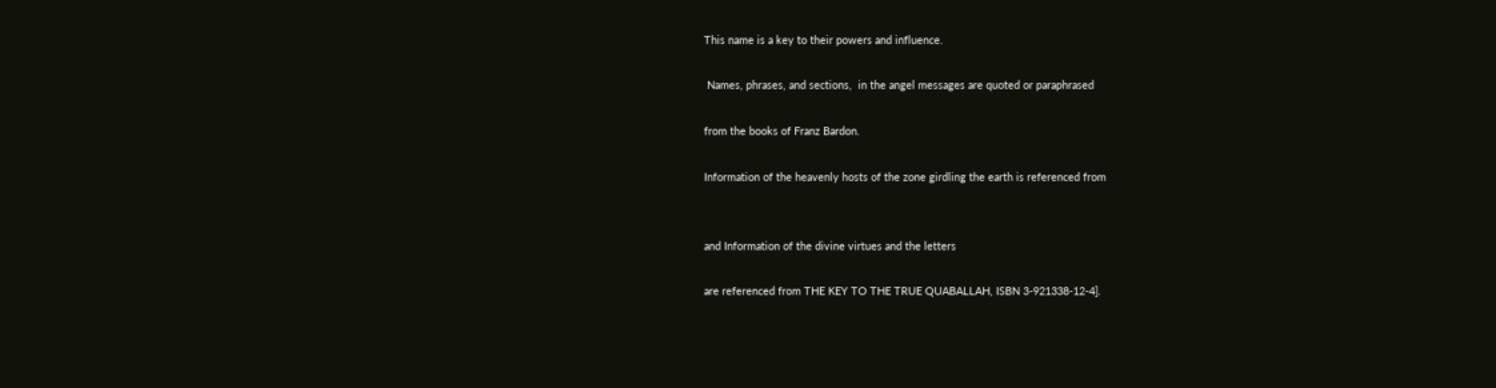This name is a key to their powers and influence.

 Names, phrases, and sections,  in the angel messages are quoted or paraphrased

from the books of Franz Bardon.

Information of the heavenly hosts of the zone girdling the earth is referenced from


and Information of the divine virtues and the letters

are referenced from THE KEY TO THE TRUE QUABALLAH, ISBN 3-921338-12-4].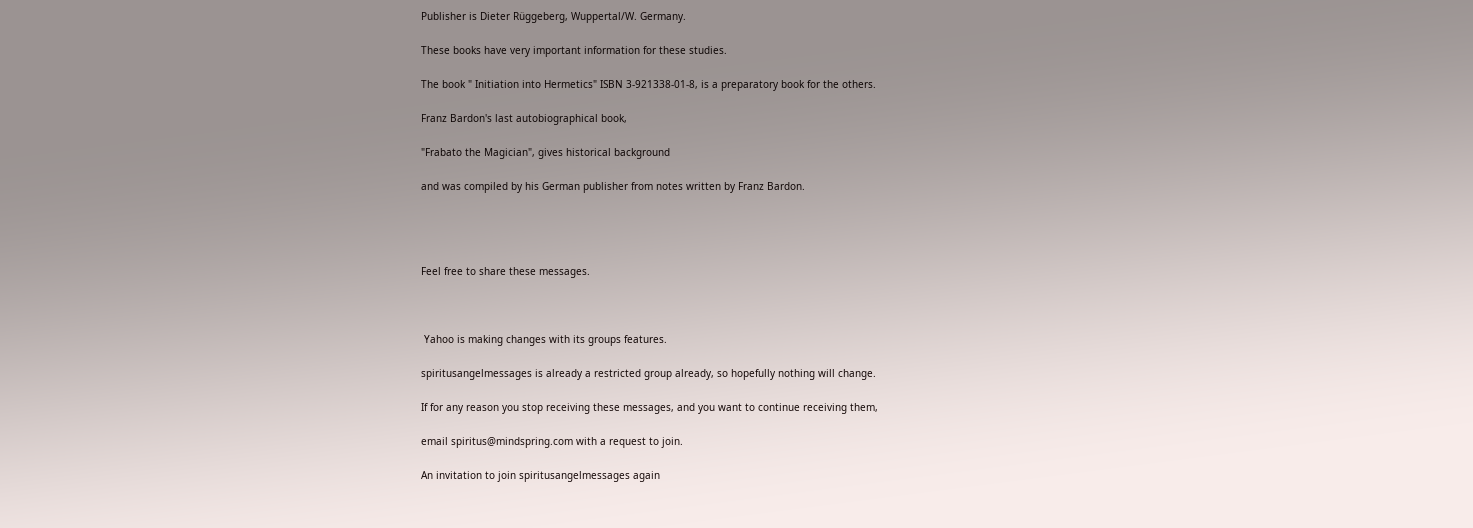Publisher is Dieter Rüggeberg, Wuppertal/W. Germany.

These books have very important information for these studies.

The book " Initiation into Hermetics" ISBN 3-921338-01-8, is a preparatory book for the others.

Franz Bardon's last autobiographical book,

"Frabato the Magician", gives historical background

and was compiled by his German publisher from notes written by Franz Bardon.




Feel free to share these messages.



 Yahoo is making changes with its groups features.

spiritusangelmessages is already a restricted group already, so hopefully nothing will change.

If for any reason you stop receiving these messages, and you want to continue receiving them,

email spiritus@mindspring.com with a request to join.

An invitation to join spiritusangelmessages again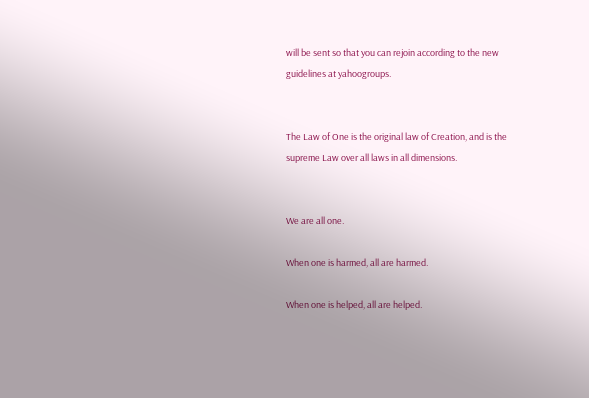will be sent so that you can rejoin according to the new guidelines at yahoogroups.


The Law of One is the original law of Creation, and is the supreme Law over all laws in all dimensions.


We are all one.

When one is harmed, all are harmed.

When one is helped, all are helped.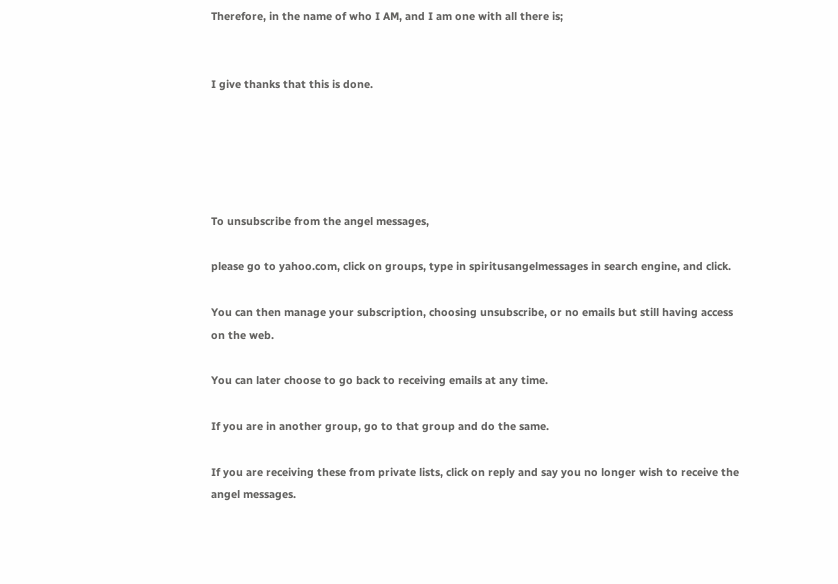Therefore, in the name of who I AM, and I am one with all there is;


I give thanks that this is done.





To unsubscribe from the angel messages,

please go to yahoo.com, click on groups, type in spiritusangelmessages in search engine, and click.

You can then manage your subscription, choosing unsubscribe, or no emails but still having access on the web.

You can later choose to go back to receiving emails at any time.

If you are in another group, go to that group and do the same.

If you are receiving these from private lists, click on reply and say you no longer wish to receive the angel messages.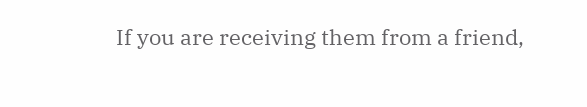If you are receiving them from a friend,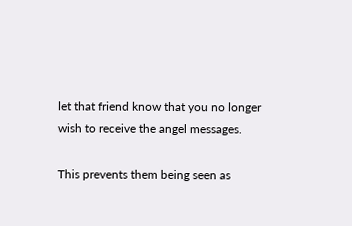let that friend know that you no longer wish to receive the angel messages.

This prevents them being seen as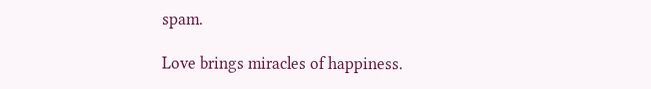spam.

Love brings miracles of happiness.